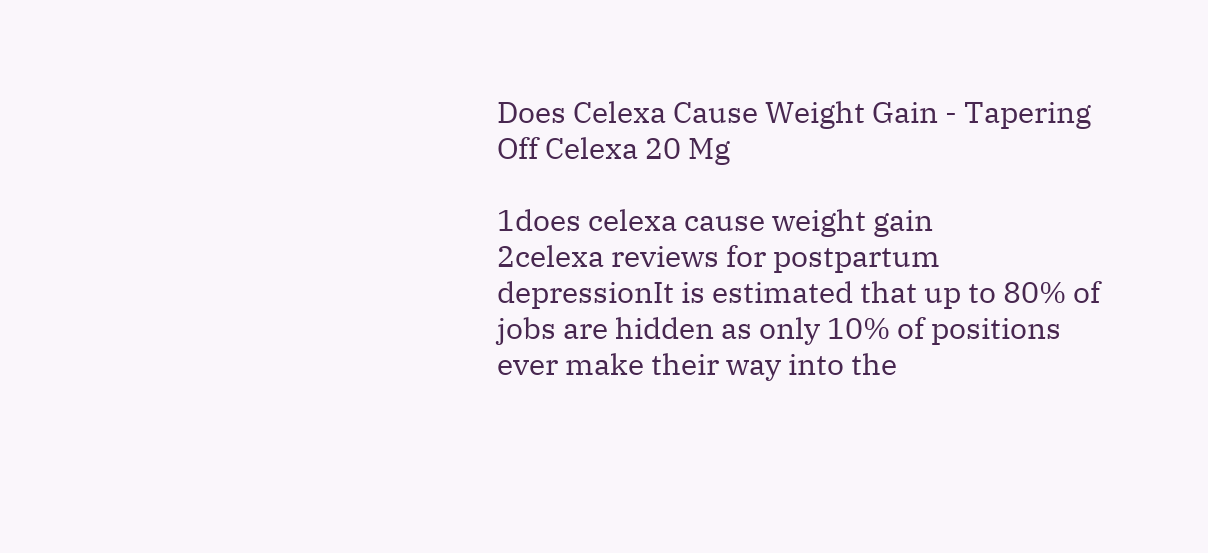Does Celexa Cause Weight Gain - Tapering Off Celexa 20 Mg

1does celexa cause weight gain
2celexa reviews for postpartum depressionIt is estimated that up to 80% of jobs are hidden as only 10% of positions ever make their way into the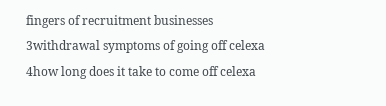fingers of recruitment businesses
3withdrawal symptoms of going off celexa
4how long does it take to come off celexa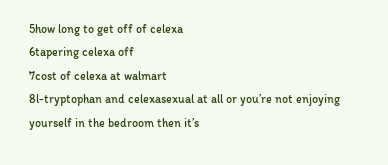5how long to get off of celexa
6tapering celexa off
7cost of celexa at walmart
8l-tryptophan and celexasexual at all or you’re not enjoying yourself in the bedroom then it’s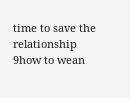time to save the relationship
9how to wean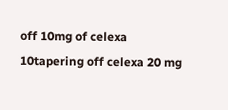off 10mg of celexa
10tapering off celexa 20 mg